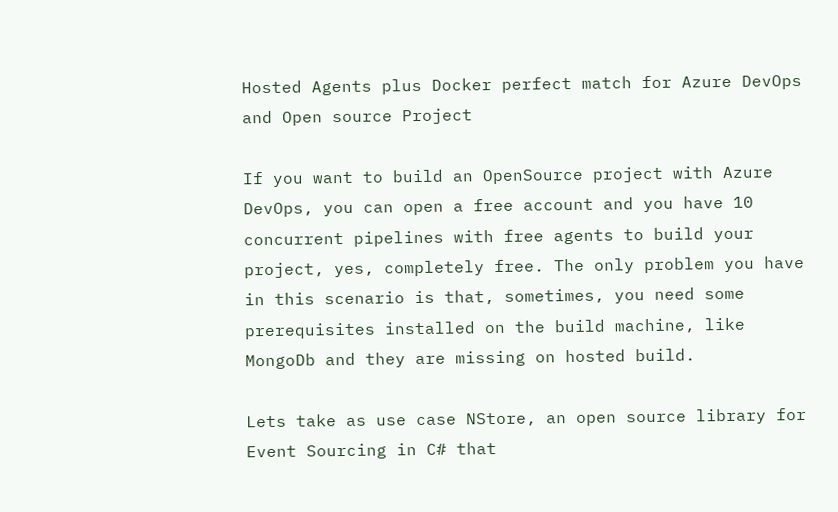Hosted Agents plus Docker perfect match for Azure DevOps and Open source Project

If you want to build an OpenSource project with Azure DevOps, you can open a free account and you have 10 concurrent pipelines with free agents to build your project, yes, completely free. The only problem you have in this scenario is that, sometimes, you need some prerequisites installed on the build machine, like MongoDb and they are missing on hosted build.

Lets take as use case NStore, an open source library for Event Sourcing in C# that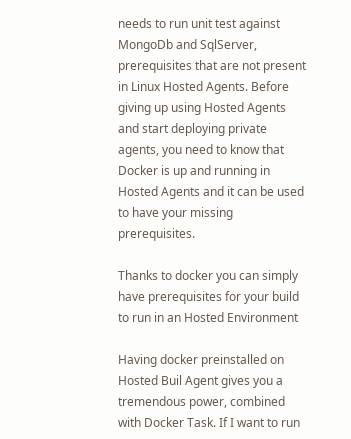needs to run unit test against MongoDb and SqlServer, prerequisites that are not present in Linux Hosted Agents. Before giving up using Hosted Agents and start deploying private agents, you need to know that Docker is up and running in Hosted Agents and it can be used to have your missing prerequisites.

Thanks to docker you can simply have prerequisites for your build to run in an Hosted Environment

Having docker preinstalled on Hosted Buil Agent gives you a tremendous power, combined with Docker Task. If I want to run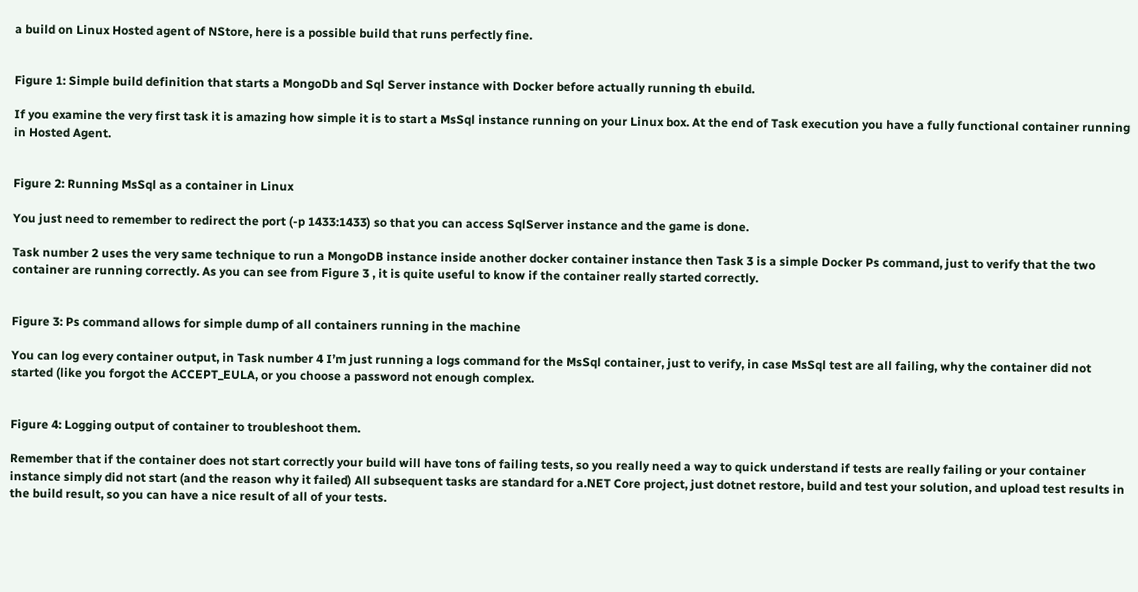a build on Linux Hosted agent of NStore, here is a possible build that runs perfectly fine.


Figure 1: Simple build definition that starts a MongoDb and Sql Server instance with Docker before actually running th ebuild.

If you examine the very first task it is amazing how simple it is to start a MsSql instance running on your Linux box. At the end of Task execution you have a fully functional container running in Hosted Agent.


Figure 2: Running MsSql as a container in Linux

You just need to remember to redirect the port (-p 1433:1433) so that you can access SqlServer instance and the game is done.

Task number 2 uses the very same technique to run a MongoDB instance inside another docker container instance then Task 3 is a simple Docker Ps command, just to verify that the two container are running correctly. As you can see from Figure 3 , it is quite useful to know if the container really started correctly.


Figure 3: Ps command allows for simple dump of all containers running in the machine

You can log every container output, in Task number 4 I’m just running a logs command for the MsSql container, just to verify, in case MsSql test are all failing, why the container did not started (like you forgot the ACCEPT_EULA, or you choose a password not enough complex.


Figure 4: Logging output of container to troubleshoot them.

Remember that if the container does not start correctly your build will have tons of failing tests, so you really need a way to quick understand if tests are really failing or your container instance simply did not start (and the reason why it failed) All subsequent tasks are standard for a.NET Core project, just dotnet restore, build and test your solution, and upload test results in the build result, so you can have a nice result of all of your tests.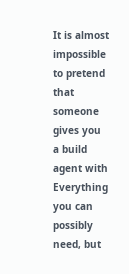It is almost impossible to pretend that someone gives you a build agent with Everything you can possibly need, but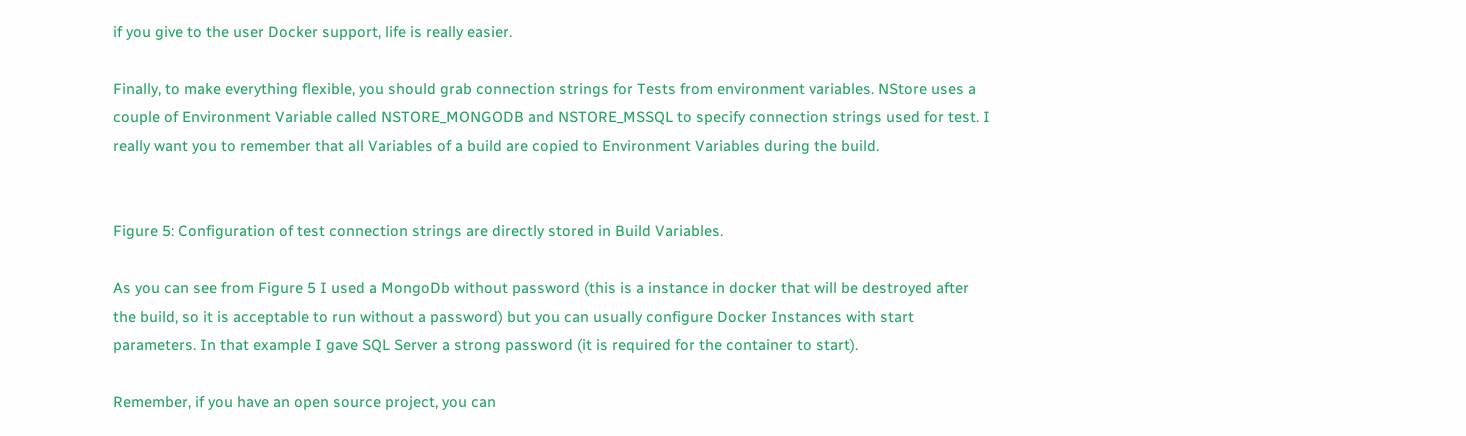if you give to the user Docker support, life is really easier.

Finally, to make everything flexible, you should grab connection strings for Tests from environment variables. NStore uses a couple of Environment Variable called NSTORE_MONGODB and NSTORE_MSSQL to specify connection strings used for test. I really want you to remember that all Variables of a build are copied to Environment Variables during the build.


Figure 5: Configuration of test connection strings are directly stored in Build Variables.

As you can see from Figure 5 I used a MongoDb without password (this is a instance in docker that will be destroyed after the build, so it is acceptable to run without a password) but you can usually configure Docker Instances with start parameters. In that example I gave SQL Server a strong password (it is required for the container to start).

Remember, if you have an open source project, you can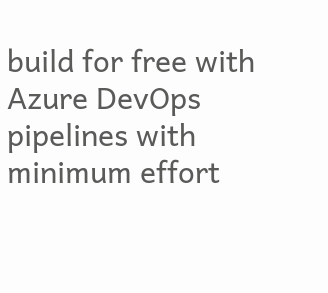build for free with Azure DevOps pipelines with minimum effort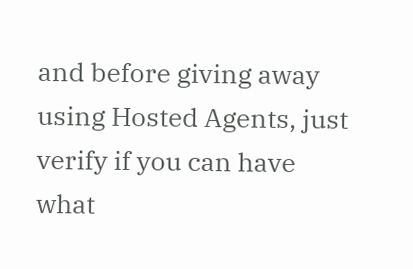and before giving away using Hosted Agents, just verify if you can have what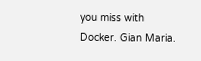you miss with Docker. Gian Maria.